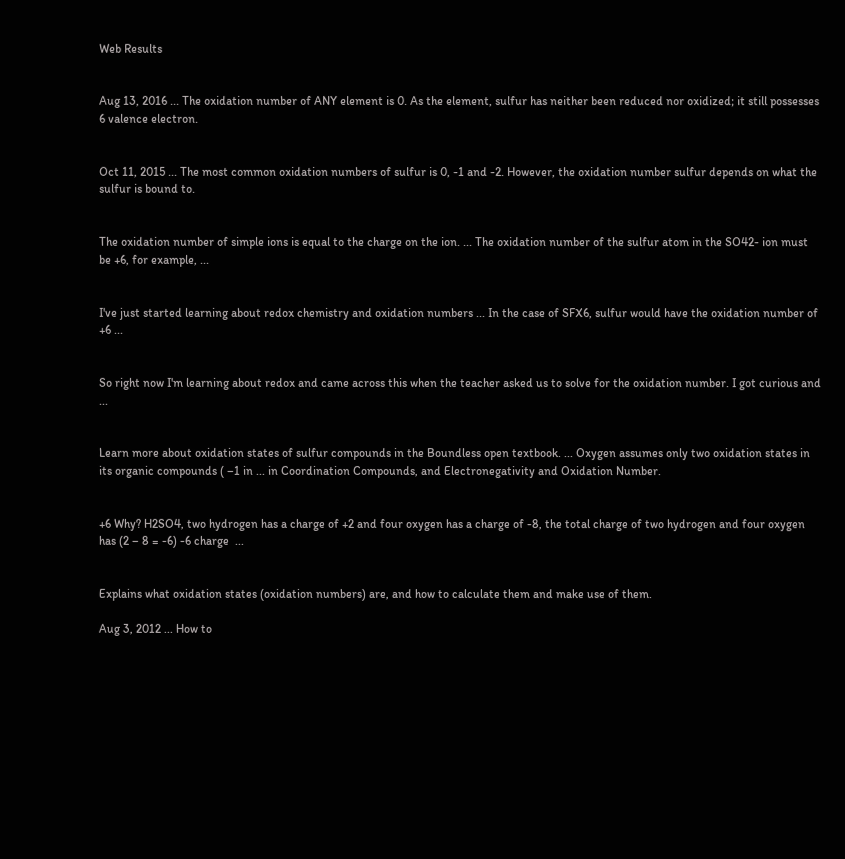Web Results


Aug 13, 2016 ... The oxidation number of ANY element is 0. As the element, sulfur has neither been reduced nor oxidized; it still possesses 6 valence electron.


Oct 11, 2015 ... The most common oxidation numbers of sulfur is 0, -1 and -2. However, the oxidation number sulfur depends on what the sulfur is bound to.


The oxidation number of simple ions is equal to the charge on the ion. ... The oxidation number of the sulfur atom in the SO42- ion must be +6, for example, ...


I've just started learning about redox chemistry and oxidation numbers ... In the case of SFX6, sulfur would have the oxidation number of +6 ...


So right now I'm learning about redox and came across this when the teacher asked us to solve for the oxidation number. I got curious and ...


Learn more about oxidation states of sulfur compounds in the Boundless open textbook. ... Oxygen assumes only two oxidation states in its organic compounds ( –1 in ... in Coordination Compounds, and Electronegativity and Oxidation Number.


+6 Why? H2SO4, two hydrogen has a charge of +2 and four oxygen has a charge of -8, the total charge of two hydrogen and four oxygen has (2 – 8 = -6) -6 charge  ...


Explains what oxidation states (oxidation numbers) are, and how to calculate them and make use of them.

Aug 3, 2012 ... How to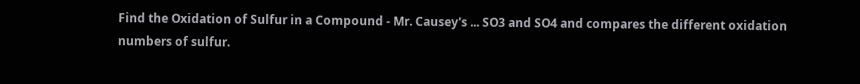Find the Oxidation of Sulfur in a Compound - Mr. Causey's ... SO3 and SO4 and compares the different oxidation numbers of sulfur.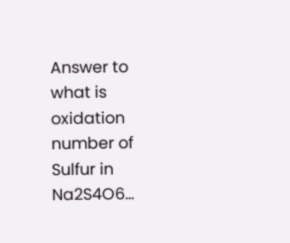Answer to what is oxidation number of Sulfur in Na2S4O6...